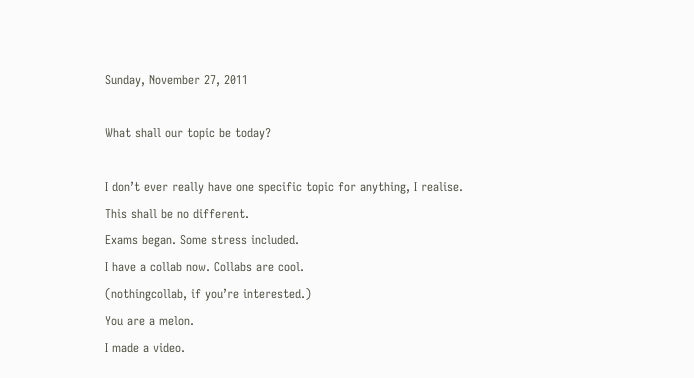Sunday, November 27, 2011

What shall our topic be today?

I don’t ever really have one specific topic for anything, I realise.
This shall be no different.
Exams began. Some stress included.
I have a collab now. Collabs are cool.
(nothingcollab, if you’re interested.)
You are a melon.
I made a video.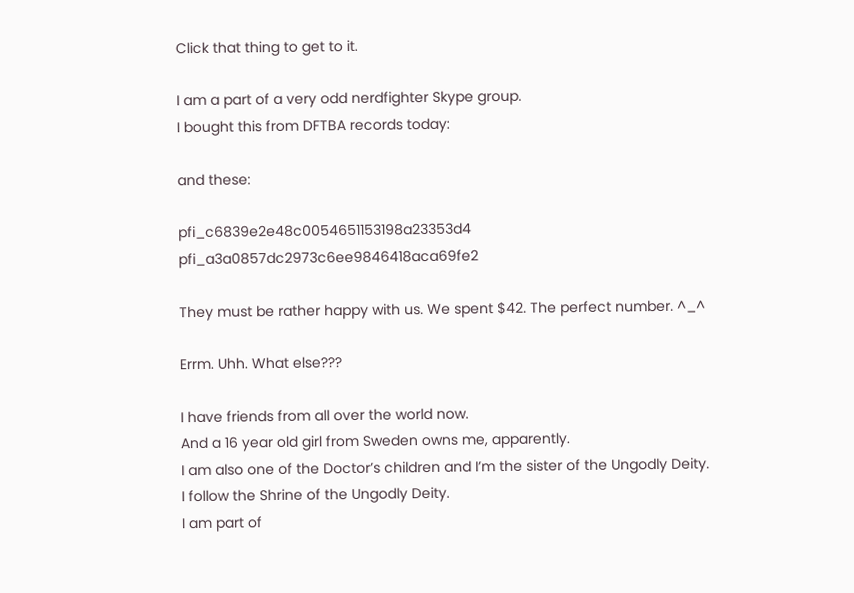Click that thing to get to it.

I am a part of a very odd nerdfighter Skype group.
I bought this from DFTBA records today:

and these:

pfi_c6839e2e48c0054651153198a23353d4 pfi_a3a0857dc2973c6ee9846418aca69fe2

They must be rather happy with us. We spent $42. The perfect number. ^_^

Errm. Uhh. What else???

I have friends from all over the world now.
And a 16 year old girl from Sweden owns me, apparently.
I am also one of the Doctor’s children and I’m the sister of the Ungodly Deity.
I follow the Shrine of the Ungodly Deity.
I am part of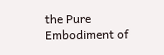the Pure Embodiment of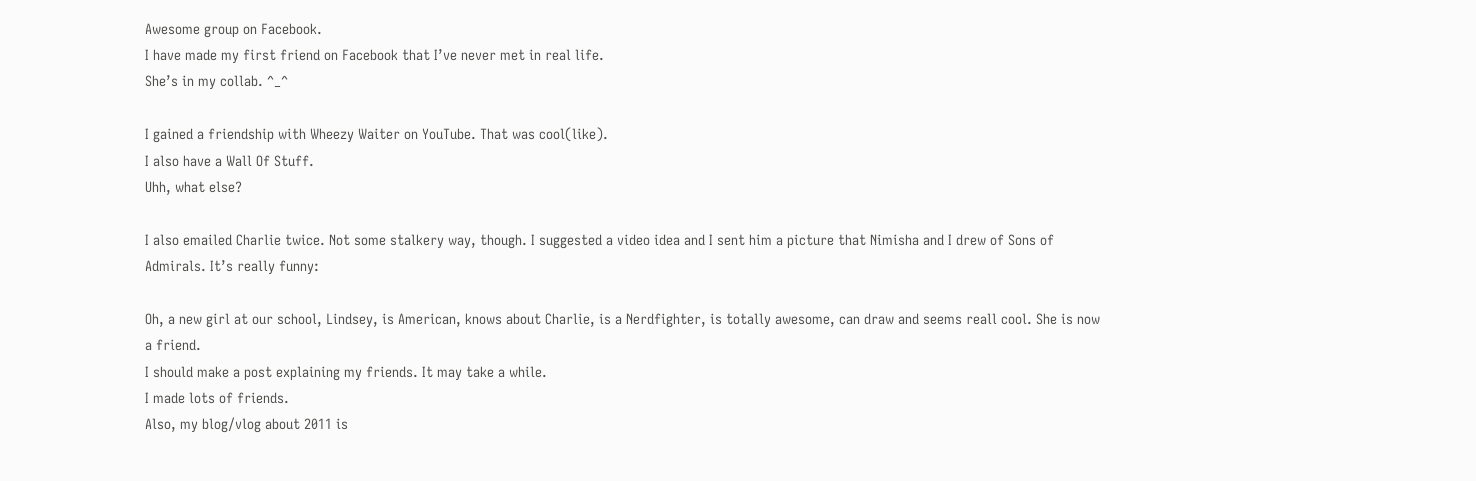Awesome group on Facebook.
I have made my first friend on Facebook that I’ve never met in real life.
She’s in my collab. ^_^

I gained a friendship with Wheezy Waiter on YouTube. That was cool(like).
I also have a Wall Of Stuff.
Uhh, what else?

I also emailed Charlie twice. Not some stalkery way, though. I suggested a video idea and I sent him a picture that Nimisha and I drew of Sons of Admirals. It’s really funny:

Oh, a new girl at our school, Lindsey, is American, knows about Charlie, is a Nerdfighter, is totally awesome, can draw and seems reall cool. She is now a friend.
I should make a post explaining my friends. It may take a while.
I made lots of friends.
Also, my blog/vlog about 2011 is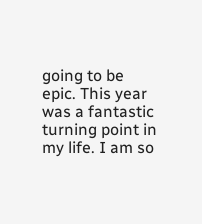going to be epic. This year was a fantastic turning point in my life. I am so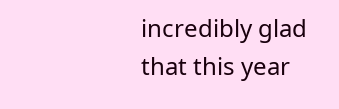incredibly glad that this year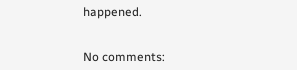happened.


No comments: